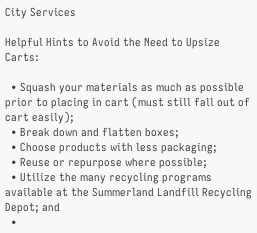City Services

Helpful Hints to Avoid the Need to Upsize Carts:

  • Squash your materials as much as possible prior to placing in cart (must still fall out of cart easily);
  • Break down and flatten boxes;
  • Choose products with less packaging;
  • Reuse or repurpose where possible;
  • Utilize the many recycling programs available at the Summerland Landfill Recycling Depot; and
  •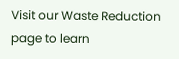Visit our Waste Reduction page to learn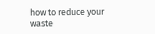how to reduce your waste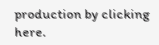production by clicking here.